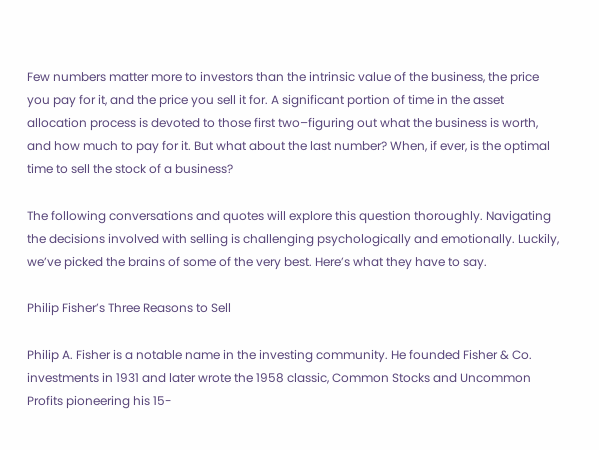Few numbers matter more to investors than the intrinsic value of the business, the price you pay for it, and the price you sell it for. A significant portion of time in the asset allocation process is devoted to those first two–figuring out what the business is worth, and how much to pay for it. But what about the last number? When, if ever, is the optimal time to sell the stock of a business?

The following conversations and quotes will explore this question thoroughly. Navigating the decisions involved with selling is challenging psychologically and emotionally. Luckily, we’ve picked the brains of some of the very best. Here’s what they have to say.

Philip Fisher’s Three Reasons to Sell

Philip A. Fisher is a notable name in the investing community. He founded Fisher & Co. investments in 1931 and later wrote the 1958 classic, Common Stocks and Uncommon Profits pioneering his 15-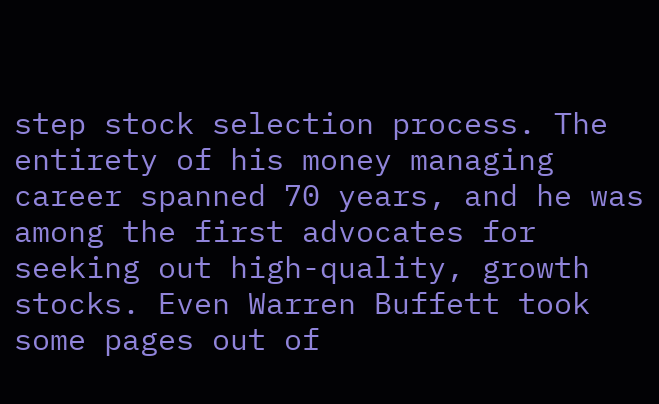step stock selection process. The entirety of his money managing career spanned 70 years, and he was among the first advocates for seeking out high-quality, growth stocks. Even Warren Buffett took some pages out of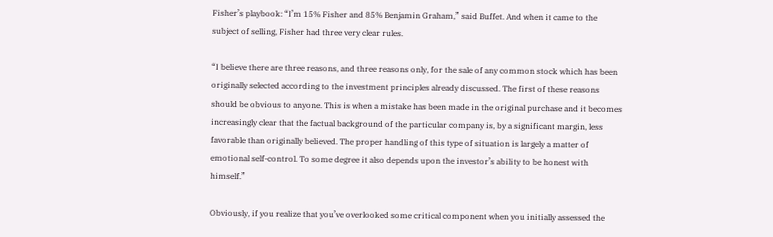Fisher’s playbook: “I’m 15% Fisher and 85% Benjamin Graham,” said Buffet. And when it came to the subject of selling, Fisher had three very clear rules.

“I believe there are three reasons, and three reasons only, for the sale of any common stock which has been originally selected according to the investment principles already discussed. The first of these reasons should be obvious to anyone. This is when a mistake has been made in the original purchase and it becomes increasingly clear that the factual background of the particular company is, by a significant margin, less favorable than originally believed. The proper handling of this type of situation is largely a matter of emotional self-control. To some degree it also depends upon the investor’s ability to be honest with himself.”

Obviously, if you realize that you’ve overlooked some critical component when you initially assessed the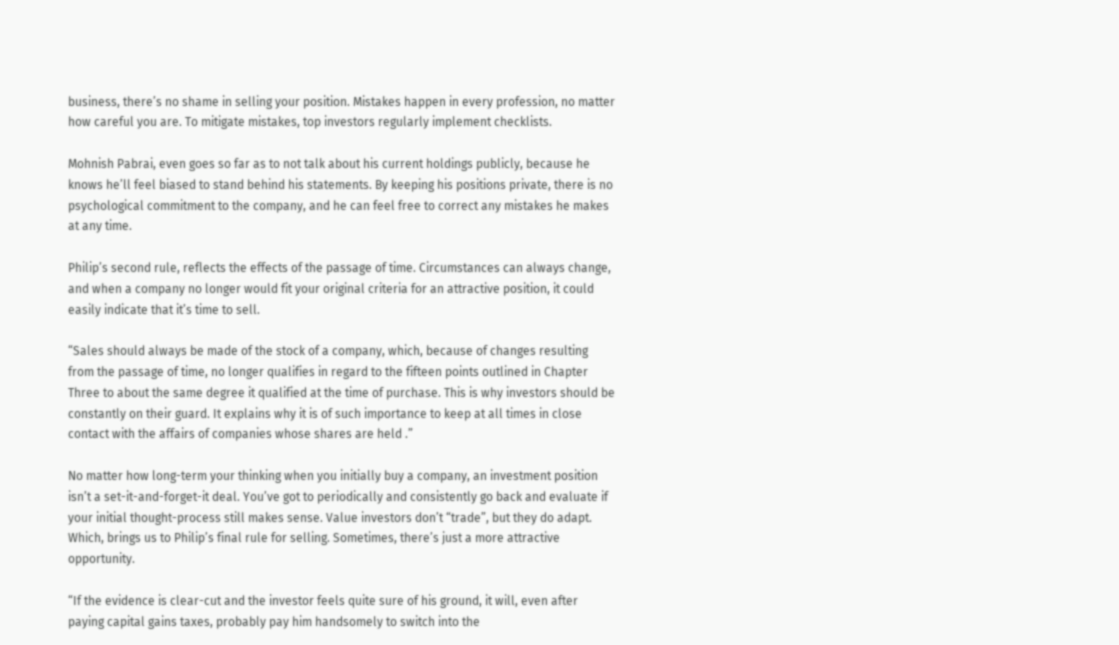business, there’s no shame in selling your position. Mistakes happen in every profession, no matter how careful you are. To mitigate mistakes, top investors regularly implement checklists.

Mohnish Pabrai, even goes so far as to not talk about his current holdings publicly, because he knows he’ll feel biased to stand behind his statements. By keeping his positions private, there is no psychological commitment to the company, and he can feel free to correct any mistakes he makes at any time.

Philip’s second rule, reflects the effects of the passage of time. Circumstances can always change, and when a company no longer would fit your original criteria for an attractive position, it could easily indicate that it’s time to sell.

“Sales should always be made of the stock of a company, which, because of changes resulting from the passage of time, no longer qualifies in regard to the fifteen points outlined in Chapter Three to about the same degree it qualified at the time of purchase. This is why investors should be constantly on their guard. It explains why it is of such importance to keep at all times in close contact with the affairs of companies whose shares are held .”

No matter how long-term your thinking when you initially buy a company, an investment position isn’t a set-it-and-forget-it deal. You’ve got to periodically and consistently go back and evaluate if your initial thought-process still makes sense. Value investors don’t “trade”, but they do adapt. Which, brings us to Philip’s final rule for selling. Sometimes, there’s just a more attractive opportunity.

“If the evidence is clear-cut and the investor feels quite sure of his ground, it will, even after paying capital gains taxes, probably pay him handsomely to switch into the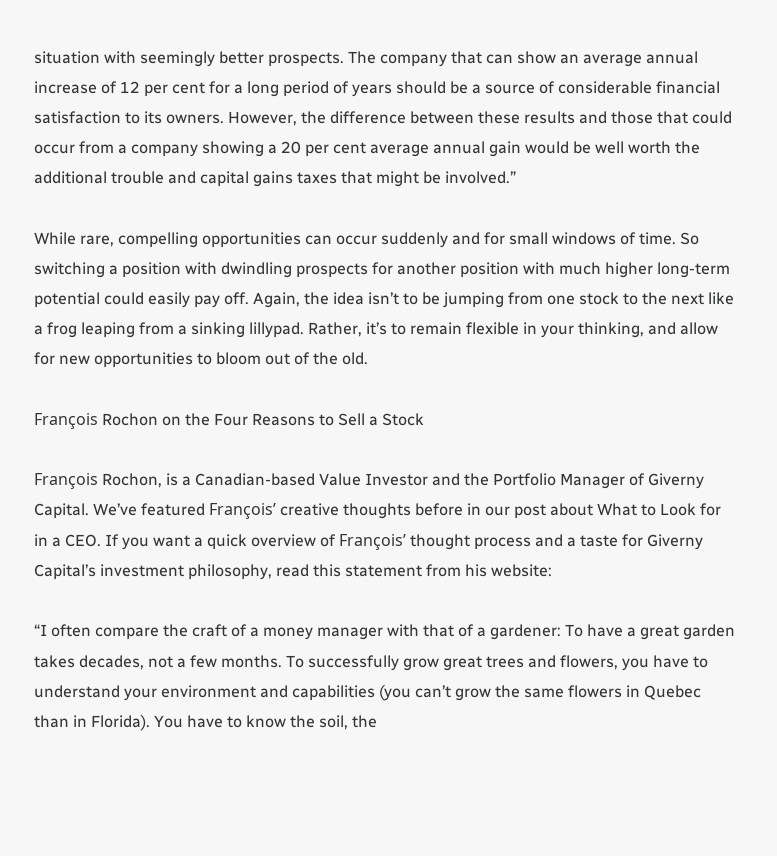situation with seemingly better prospects. The company that can show an average annual increase of 12 per cent for a long period of years should be a source of considerable financial satisfaction to its owners. However, the difference between these results and those that could occur from a company showing a 20 per cent average annual gain would be well worth the additional trouble and capital gains taxes that might be involved.”

While rare, compelling opportunities can occur suddenly and for small windows of time. So switching a position with dwindling prospects for another position with much higher long-term potential could easily pay off. Again, the idea isn’t to be jumping from one stock to the next like a frog leaping from a sinking lillypad. Rather, it’s to remain flexible in your thinking, and allow for new opportunities to bloom out of the old.

François Rochon on the Four Reasons to Sell a Stock

François Rochon, is a Canadian-based Value Investor and the Portfolio Manager of Giverny Capital. We’ve featured François’ creative thoughts before in our post about What to Look for in a CEO. If you want a quick overview of François’ thought process and a taste for Giverny Capital’s investment philosophy, read this statement from his website:

“I often compare the craft of a money manager with that of a gardener: To have a great garden takes decades, not a few months. To successfully grow great trees and flowers, you have to understand your environment and capabilities (you can’t grow the same flowers in Quebec than in Florida). You have to know the soil, the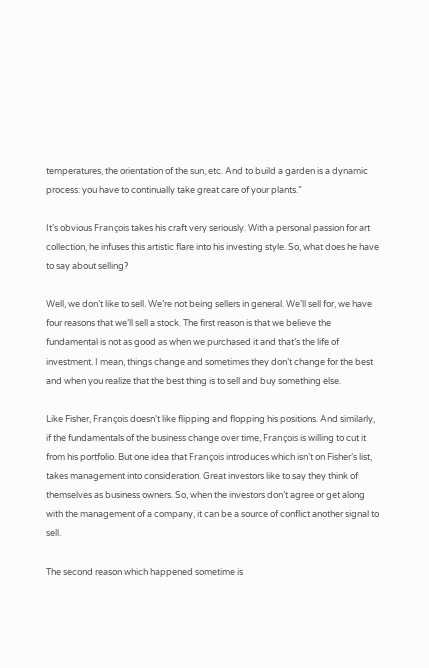temperatures, the orientation of the sun, etc. And to build a garden is a dynamic process: you have to continually take great care of your plants.”

It’s obvious François takes his craft very seriously. With a personal passion for art collection, he infuses this artistic flare into his investing style. So, what does he have to say about selling?

Well, we don’t like to sell. We’re not being sellers in general. We’ll sell for, we have four reasons that we’ll sell a stock. The first reason is that we believe the fundamental is not as good as when we purchased it and that’s the life of investment. I mean, things change and sometimes they don’t change for the best and when you realize that the best thing is to sell and buy something else.

Like Fisher, François doesn’t like flipping and flopping his positions. And similarly, if the fundamentals of the business change over time, François is willing to cut it from his portfolio. But one idea that François introduces which isn’t on Fisher’s list, takes management into consideration. Great investors like to say they think of themselves as business owners. So, when the investors don’t agree or get along with the management of a company, it can be a source of conflict another signal to sell.

The second reason which happened sometime is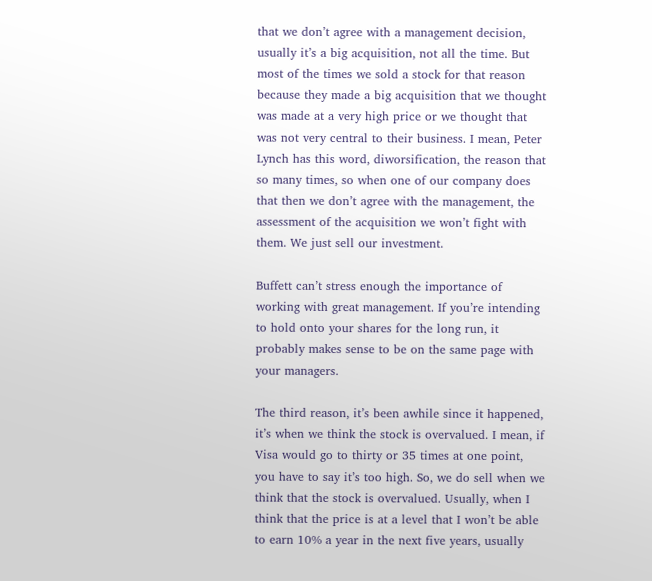that we don’t agree with a management decision, usually it’s a big acquisition, not all the time. But most of the times we sold a stock for that reason because they made a big acquisition that we thought was made at a very high price or we thought that was not very central to their business. I mean, Peter Lynch has this word, diworsification, the reason that so many times, so when one of our company does that then we don’t agree with the management, the assessment of the acquisition we won’t fight with them. We just sell our investment.

Buffett can’t stress enough the importance of working with great management. If you’re intending to hold onto your shares for the long run, it probably makes sense to be on the same page with your managers.

The third reason, it’s been awhile since it happened, it’s when we think the stock is overvalued. I mean, if Visa would go to thirty or 35 times at one point, you have to say it’s too high. So, we do sell when we think that the stock is overvalued. Usually, when I think that the price is at a level that I won’t be able to earn 10% a year in the next five years, usually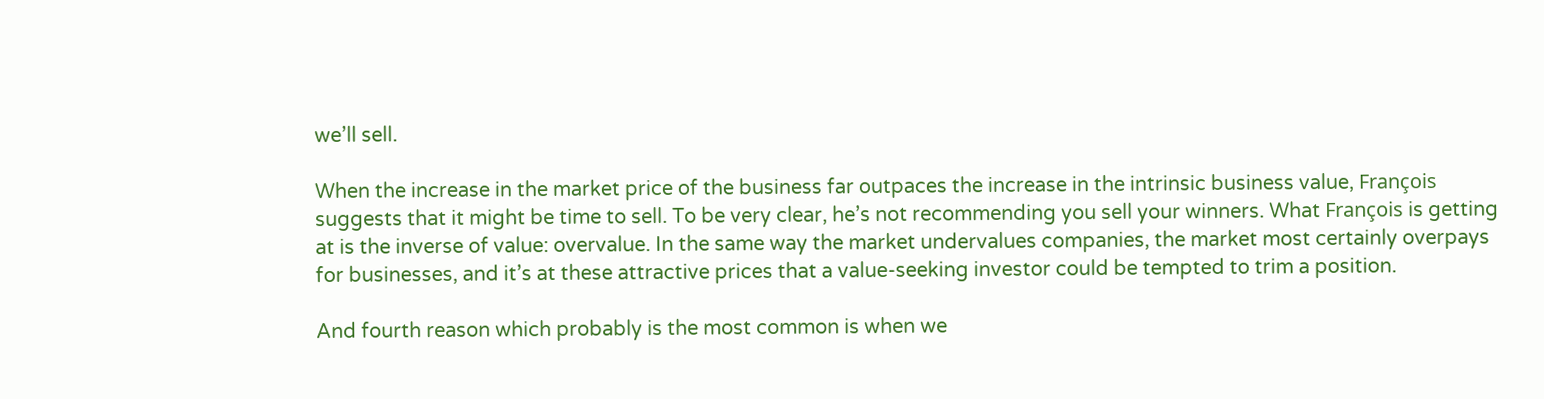we’ll sell.

When the increase in the market price of the business far outpaces the increase in the intrinsic business value, François suggests that it might be time to sell. To be very clear, he’s not recommending you sell your winners. What François is getting at is the inverse of value: overvalue. In the same way the market undervalues companies, the market most certainly overpays for businesses, and it’s at these attractive prices that a value-seeking investor could be tempted to trim a position.

And fourth reason which probably is the most common is when we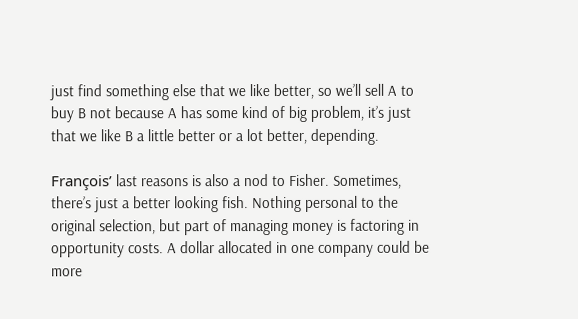just find something else that we like better, so we’ll sell A to buy B not because A has some kind of big problem, it’s just that we like B a little better or a lot better, depending.

François’ last reasons is also a nod to Fisher. Sometimes, there’s just a better looking fish. Nothing personal to the original selection, but part of managing money is factoring in opportunity costs. A dollar allocated in one company could be more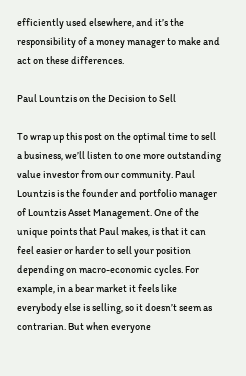efficiently used elsewhere, and it’s the responsibility of a money manager to make and act on these differences.

Paul Lountzis on the Decision to Sell

To wrap up this post on the optimal time to sell a business, we’ll listen to one more outstanding value investor from our community. Paul Lountzis is the founder and portfolio manager of Lountzis Asset Management. One of the unique points that Paul makes, is that it can feel easier or harder to sell your position depending on macro-economic cycles. For example, in a bear market it feels like everybody else is selling, so it doesn’t seem as contrarian. But when everyone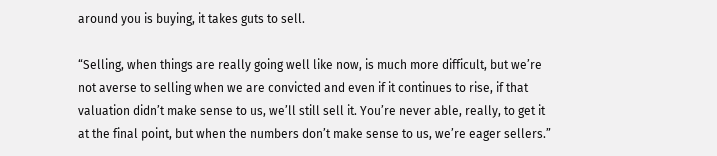around you is buying, it takes guts to sell.

“Selling, when things are really going well like now, is much more difficult, but we’re not averse to selling when we are convicted and even if it continues to rise, if that valuation didn’t make sense to us, we’ll still sell it. You’re never able, really, to get it at the final point, but when the numbers don’t make sense to us, we’re eager sellers.”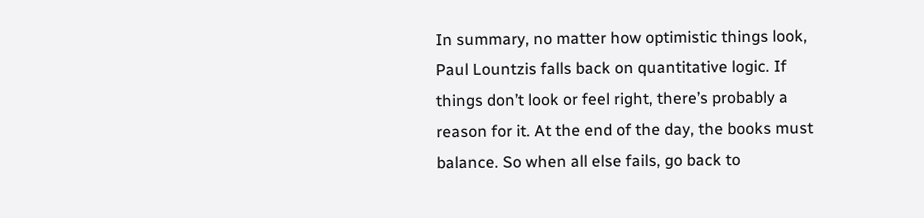In summary, no matter how optimistic things look, Paul Lountzis falls back on quantitative logic. If things don’t look or feel right, there’s probably a reason for it. At the end of the day, the books must balance. So when all else fails, go back to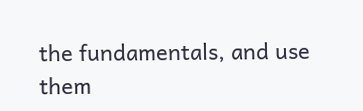the fundamentals, and use them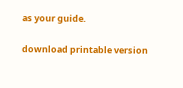as your guide.

download printable version